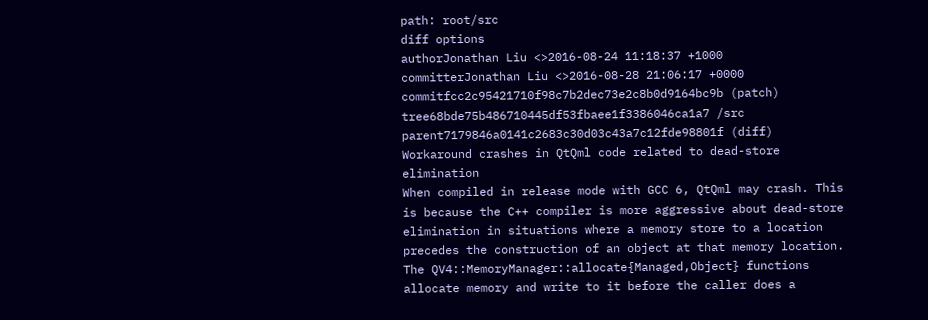path: root/src
diff options
authorJonathan Liu <>2016-08-24 11:18:37 +1000
committerJonathan Liu <>2016-08-28 21:06:17 +0000
commitfcc2c95421710f98c7b2dec73e2c8b0d9164bc9b (patch)
tree68bde75b486710445df53fbaee1f3386046ca1a7 /src
parent7179846a0141c2683c30d03c43a7c12fde98801f (diff)
Workaround crashes in QtQml code related to dead-store elimination
When compiled in release mode with GCC 6, QtQml may crash. This is because the C++ compiler is more aggressive about dead-store elimination in situations where a memory store to a location precedes the construction of an object at that memory location. The QV4::MemoryManager::allocate{Managed,Object} functions allocate memory and write to it before the caller does a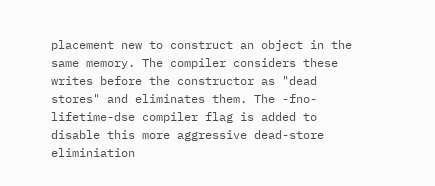placement new to construct an object in the same memory. The compiler considers these writes before the constructor as "dead stores" and eliminates them. The -fno-lifetime-dse compiler flag is added to disable this more aggressive dead-store eliminiation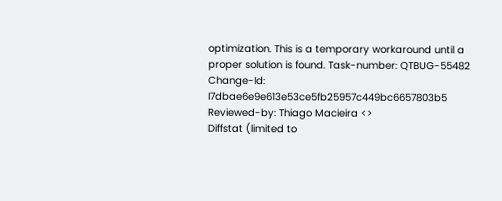optimization. This is a temporary workaround until a proper solution is found. Task-number: QTBUG-55482 Change-Id: I7dbae6e9e613e53ce5fb25957c449bc6657803b5 Reviewed-by: Thiago Macieira <>
Diffstat (limited to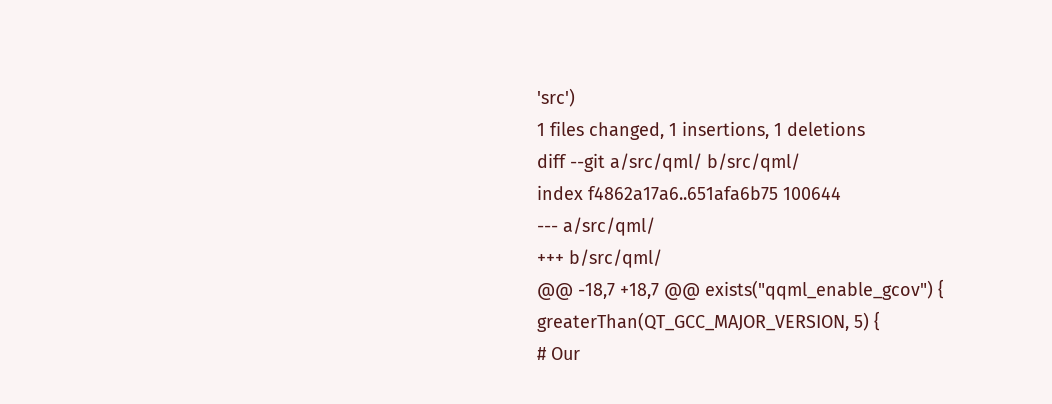'src')
1 files changed, 1 insertions, 1 deletions
diff --git a/src/qml/ b/src/qml/
index f4862a17a6..651afa6b75 100644
--- a/src/qml/
+++ b/src/qml/
@@ -18,7 +18,7 @@ exists("qqml_enable_gcov") {
greaterThan(QT_GCC_MAJOR_VERSION, 5) {
# Our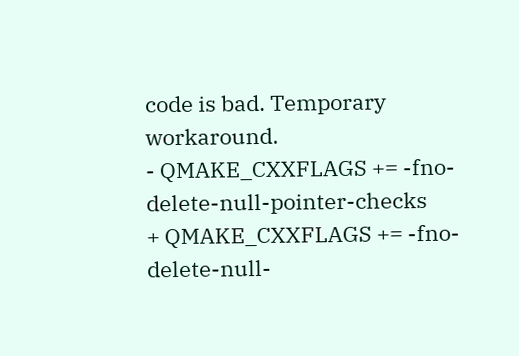code is bad. Temporary workaround.
- QMAKE_CXXFLAGS += -fno-delete-null-pointer-checks
+ QMAKE_CXXFLAGS += -fno-delete-null-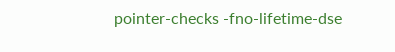pointer-checks -fno-lifetime-dse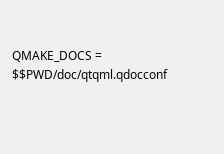QMAKE_DOCS = $$PWD/doc/qtqml.qdocconf